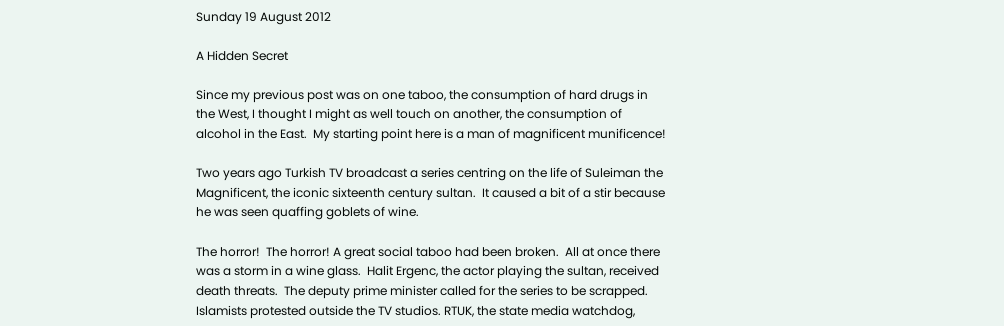Sunday 19 August 2012

A Hidden Secret

Since my previous post was on one taboo, the consumption of hard drugs in the West, I thought I might as well touch on another, the consumption of alcohol in the East.  My starting point here is a man of magnificent munificence!

Two years ago Turkish TV broadcast a series centring on the life of Suleiman the Magnificent, the iconic sixteenth century sultan.  It caused a bit of a stir because he was seen quaffing goblets of wine.

The horror!  The horror! A great social taboo had been broken.  All at once there was a storm in a wine glass.  Halit Ergenc, the actor playing the sultan, received death threats.  The deputy prime minister called for the series to be scrapped.  Islamists protested outside the TV studios. RTUK, the state media watchdog,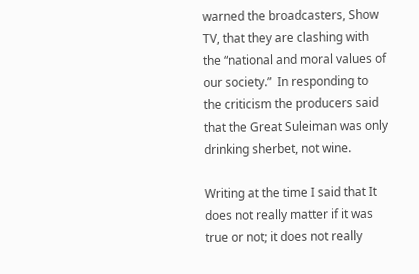warned the broadcasters, Show TV, that they are clashing with the “national and moral values of our society.”  In responding to the criticism the producers said that the Great Suleiman was only drinking sherbet, not wine.

Writing at the time I said that It does not really matter if it was true or not; it does not really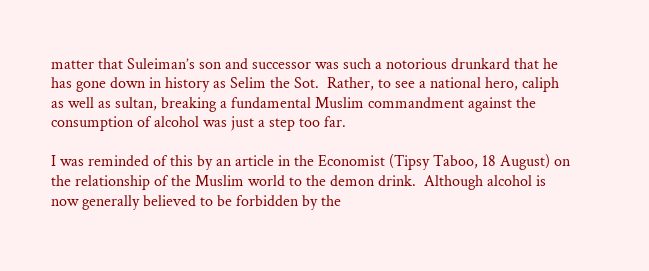matter that Suleiman’s son and successor was such a notorious drunkard that he has gone down in history as Selim the Sot.  Rather, to see a national hero, caliph as well as sultan, breaking a fundamental Muslim commandment against the consumption of alcohol was just a step too far.

I was reminded of this by an article in the Economist (Tipsy Taboo, 18 August) on the relationship of the Muslim world to the demon drink.  Although alcohol is now generally believed to be forbidden by the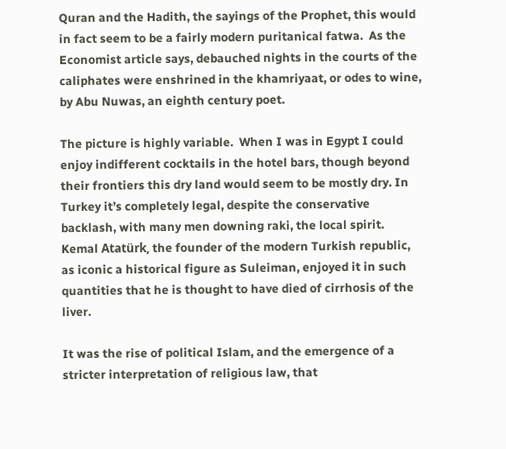Quran and the Hadith, the sayings of the Prophet, this would in fact seem to be a fairly modern puritanical fatwa.  As the Economist article says, debauched nights in the courts of the caliphates were enshrined in the khamriyaat, or odes to wine, by Abu Nuwas, an eighth century poet.

The picture is highly variable.  When I was in Egypt I could enjoy indifferent cocktails in the hotel bars, though beyond their frontiers this dry land would seem to be mostly dry. In Turkey it’s completely legal, despite the conservative backlash, with many men downing raki, the local spirit.   Kemal Atatürk, the founder of the modern Turkish republic, as iconic a historical figure as Suleiman, enjoyed it in such quantities that he is thought to have died of cirrhosis of the liver.

It was the rise of political Islam, and the emergence of a stricter interpretation of religious law, that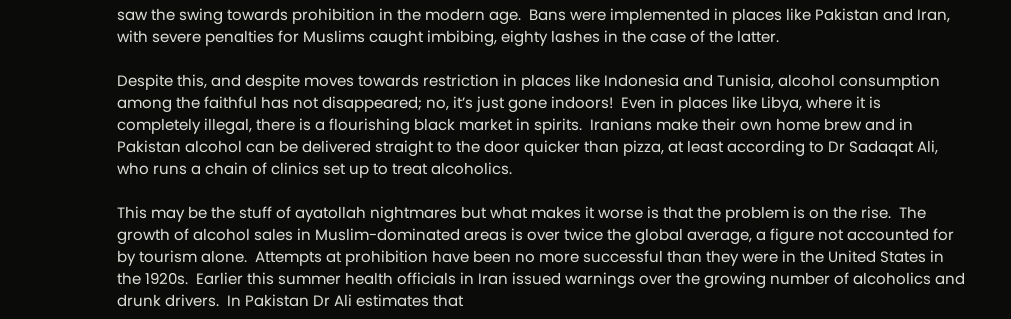saw the swing towards prohibition in the modern age.  Bans were implemented in places like Pakistan and Iran, with severe penalties for Muslims caught imbibing, eighty lashes in the case of the latter.

Despite this, and despite moves towards restriction in places like Indonesia and Tunisia, alcohol consumption among the faithful has not disappeared; no, it’s just gone indoors!  Even in places like Libya, where it is completely illegal, there is a flourishing black market in spirits.  Iranians make their own home brew and in Pakistan alcohol can be delivered straight to the door quicker than pizza, at least according to Dr Sadaqat Ali, who runs a chain of clinics set up to treat alcoholics.

This may be the stuff of ayatollah nightmares but what makes it worse is that the problem is on the rise.  The growth of alcohol sales in Muslim-dominated areas is over twice the global average, a figure not accounted for by tourism alone.  Attempts at prohibition have been no more successful than they were in the United States in the 1920s.  Earlier this summer health officials in Iran issued warnings over the growing number of alcoholics and drunk drivers.  In Pakistan Dr Ali estimates that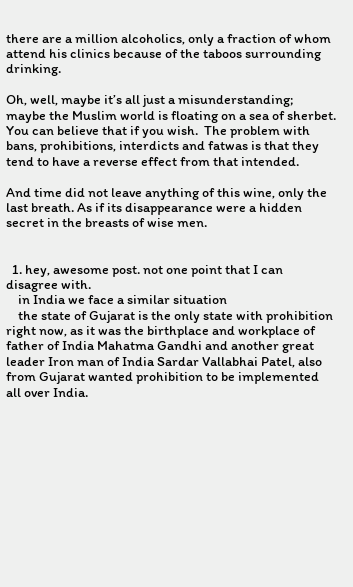there are a million alcoholics, only a fraction of whom attend his clinics because of the taboos surrounding drinking.

Oh, well, maybe it’s all just a misunderstanding; maybe the Muslim world is floating on a sea of sherbet.  You can believe that if you wish.  The problem with bans, prohibitions, interdicts and fatwas is that they tend to have a reverse effect from that intended.

And time did not leave anything of this wine, only the last breath. As if its disappearance were a hidden secret in the breasts of wise men.


  1. hey, awesome post. not one point that I can disagree with.
    in India we face a similar situation
    the state of Gujarat is the only state with prohibition right now, as it was the birthplace and workplace of father of India Mahatma Gandhi and another great leader Iron man of India Sardar Vallabhai Patel, also from Gujarat wanted prohibition to be implemented all over India.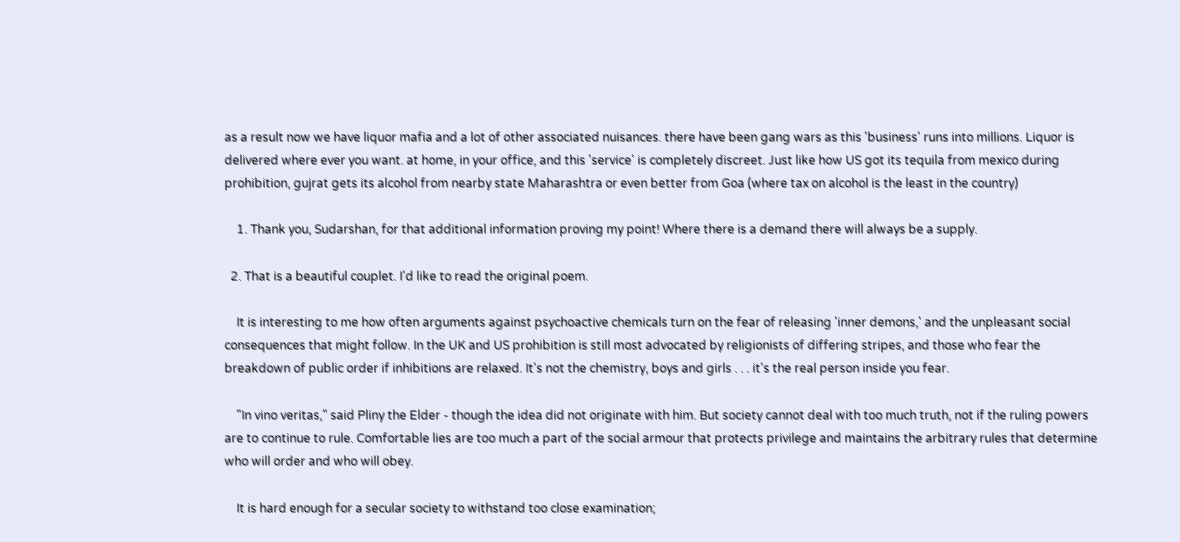as a result now we have liquor mafia and a lot of other associated nuisances. there have been gang wars as this 'business' runs into millions. Liquor is delivered where ever you want. at home, in your office, and this 'service' is completely discreet. Just like how US got its tequila from mexico during prohibition, gujrat gets its alcohol from nearby state Maharashtra or even better from Goa (where tax on alcohol is the least in the country)

    1. Thank you, Sudarshan, for that additional information proving my point! Where there is a demand there will always be a supply.

  2. That is a beautiful couplet. I'd like to read the original poem.

    It is interesting to me how often arguments against psychoactive chemicals turn on the fear of releasing 'inner demons,' and the unpleasant social consequences that might follow. In the UK and US prohibition is still most advocated by religionists of differing stripes, and those who fear the breakdown of public order if inhibitions are relaxed. It's not the chemistry, boys and girls . . . it's the real person inside you fear.

    "In vino veritas," said Pliny the Elder - though the idea did not originate with him. But society cannot deal with too much truth, not if the ruling powers are to continue to rule. Comfortable lies are too much a part of the social armour that protects privilege and maintains the arbitrary rules that determine who will order and who will obey.

    It is hard enough for a secular society to withstand too close examination;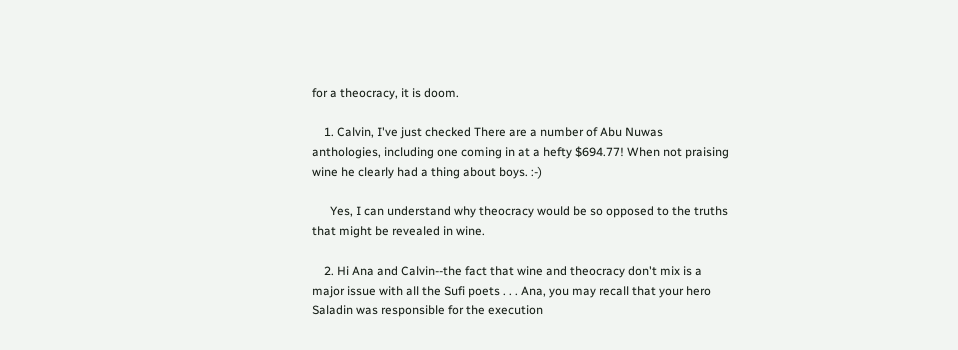for a theocracy, it is doom.

    1. Calvin, I've just checked There are a number of Abu Nuwas anthologies, including one coming in at a hefty $694.77! When not praising wine he clearly had a thing about boys. :-)

      Yes, I can understand why theocracy would be so opposed to the truths that might be revealed in wine.

    2. Hi Ana and Calvin--the fact that wine and theocracy don't mix is a major issue with all the Sufi poets . . . Ana, you may recall that your hero Saladin was responsible for the execution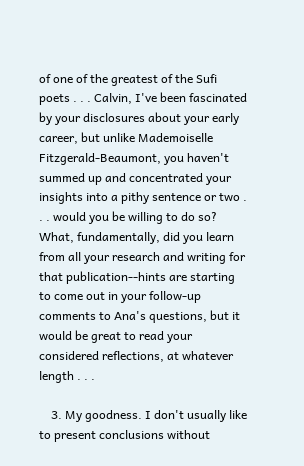of one of the greatest of the Sufi poets . . . Calvin, I've been fascinated by your disclosures about your early career, but unlike Mademoiselle Fitzgerald-Beaumont, you haven't summed up and concentrated your insights into a pithy sentence or two . . . would you be willing to do so? What, fundamentally, did you learn from all your research and writing for that publication--hints are starting to come out in your follow-up comments to Ana's questions, but it would be great to read your considered reflections, at whatever length . . .

    3. My goodness. I don't usually like to present conclusions without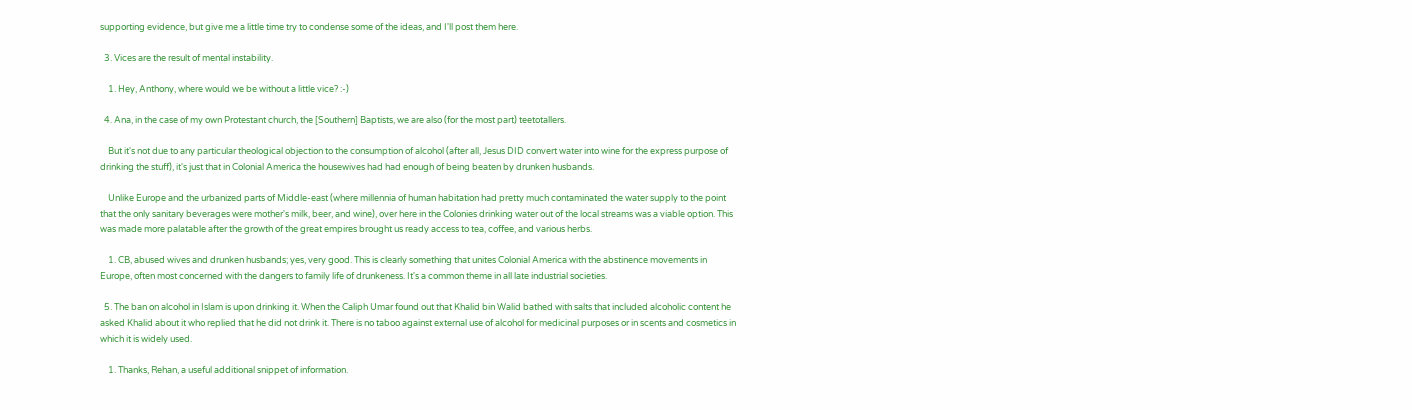supporting evidence, but give me a little time try to condense some of the ideas, and I'll post them here.

  3. Vices are the result of mental instability.

    1. Hey, Anthony, where would we be without a little vice? :-)

  4. Ana, in the case of my own Protestant church, the [Southern] Baptists, we are also (for the most part) teetotallers.

    But it's not due to any particular theological objection to the consumption of alcohol (after all, Jesus DID convert water into wine for the express purpose of drinking the stuff), it's just that in Colonial America the housewives had had enough of being beaten by drunken husbands.

    Unlike Europe and the urbanized parts of Middle-east (where millennia of human habitation had pretty much contaminated the water supply to the point that the only sanitary beverages were mother's milk, beer, and wine), over here in the Colonies drinking water out of the local streams was a viable option. This was made more palatable after the growth of the great empires brought us ready access to tea, coffee, and various herbs.

    1. CB, abused wives and drunken husbands; yes, very good. This is clearly something that unites Colonial America with the abstinence movements in Europe, often most concerned with the dangers to family life of drunkeness. It's a common theme in all late industrial societies.

  5. The ban on alcohol in Islam is upon drinking it. When the Caliph Umar found out that Khalid bin Walid bathed with salts that included alcoholic content he asked Khalid about it who replied that he did not drink it. There is no taboo against external use of alcohol for medicinal purposes or in scents and cosmetics in which it is widely used.

    1. Thanks, Rehan, a useful additional snippet of information.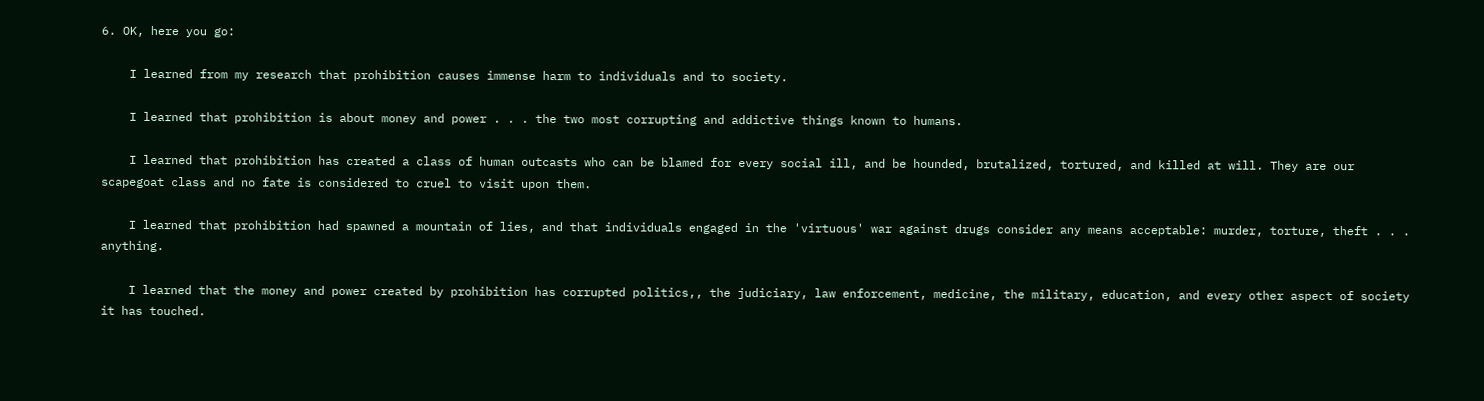6. OK, here you go:

    I learned from my research that prohibition causes immense harm to individuals and to society.

    I learned that prohibition is about money and power . . . the two most corrupting and addictive things known to humans.

    I learned that prohibition has created a class of human outcasts who can be blamed for every social ill, and be hounded, brutalized, tortured, and killed at will. They are our scapegoat class and no fate is considered to cruel to visit upon them.

    I learned that prohibition had spawned a mountain of lies, and that individuals engaged in the 'virtuous' war against drugs consider any means acceptable: murder, torture, theft . . . anything.

    I learned that the money and power created by prohibition has corrupted politics,, the judiciary, law enforcement, medicine, the military, education, and every other aspect of society it has touched.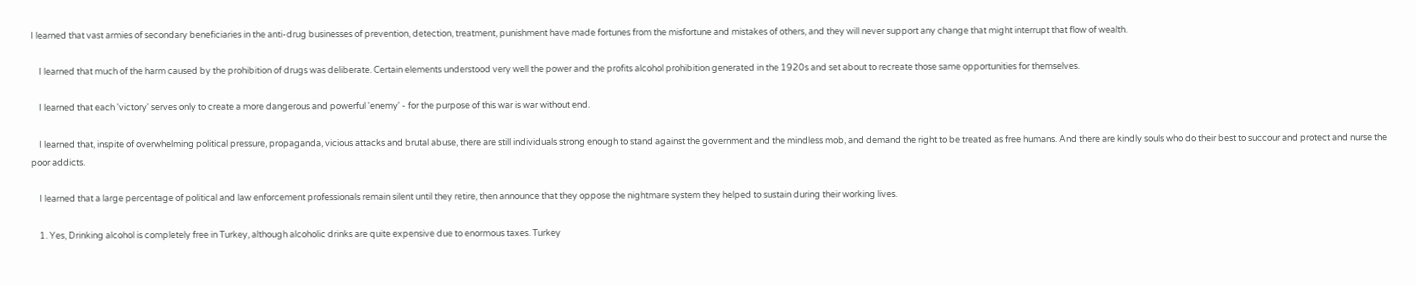I learned that vast armies of secondary beneficiaries in the anti-drug businesses of prevention, detection, treatment, punishment have made fortunes from the misfortune and mistakes of others, and they will never support any change that might interrupt that flow of wealth.

    I learned that much of the harm caused by the prohibition of drugs was deliberate. Certain elements understood very well the power and the profits alcohol prohibition generated in the 1920s and set about to recreate those same opportunities for themselves.

    I learned that each 'victory' serves only to create a more dangerous and powerful 'enemy' - for the purpose of this war is war without end.

    I learned that, inspite of overwhelming political pressure, propaganda, vicious attacks and brutal abuse, there are still individuals strong enough to stand against the government and the mindless mob, and demand the right to be treated as free humans. And there are kindly souls who do their best to succour and protect and nurse the poor addicts.

    I learned that a large percentage of political and law enforcement professionals remain silent until they retire, then announce that they oppose the nightmare system they helped to sustain during their working lives.

    1. Yes, Drinking alcohol is completely free in Turkey, although alcoholic drinks are quite expensive due to enormous taxes. Turkey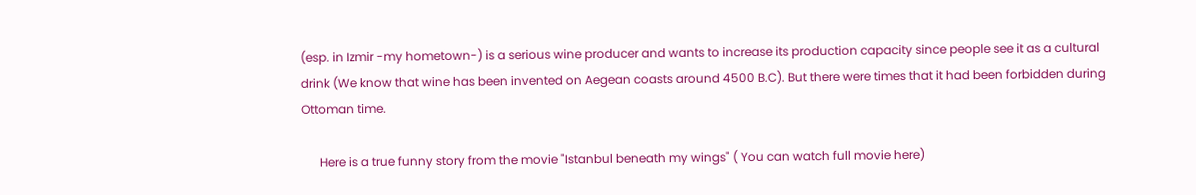(esp. in Izmir -my hometown-) is a serious wine producer and wants to increase its production capacity since people see it as a cultural drink (We know that wine has been invented on Aegean coasts around 4500 B.C). But there were times that it had been forbidden during Ottoman time.

      Here is a true funny story from the movie "Istanbul beneath my wings" ( You can watch full movie here)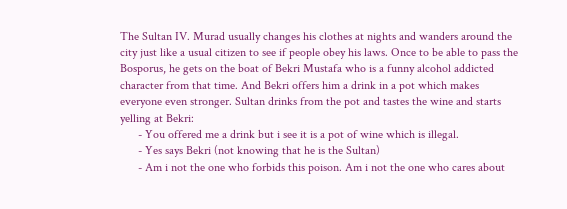The Sultan IV. Murad usually changes his clothes at nights and wanders around the city just like a usual citizen to see if people obey his laws. Once to be able to pass the Bosporus, he gets on the boat of Bekri Mustafa who is a funny alcohol addicted character from that time. And Bekri offers him a drink in a pot which makes everyone even stronger. Sultan drinks from the pot and tastes the wine and starts yelling at Bekri:
      - You offered me a drink but i see it is a pot of wine which is illegal.
      - Yes says Bekri (not knowing that he is the Sultan)
      - Am i not the one who forbids this poison. Am i not the one who cares about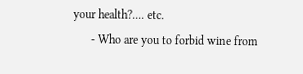your health?.... etc.
      - Who are you to forbid wine from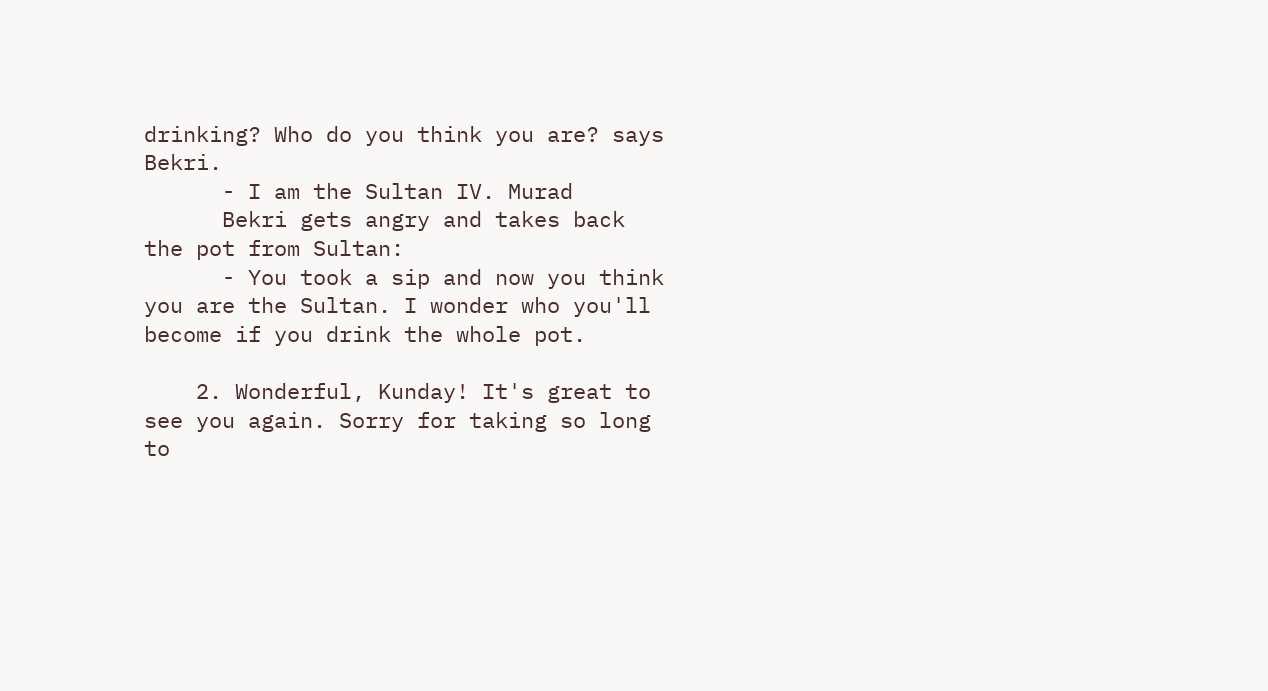drinking? Who do you think you are? says Bekri.
      - I am the Sultan IV. Murad
      Bekri gets angry and takes back the pot from Sultan:
      - You took a sip and now you think you are the Sultan. I wonder who you'll become if you drink the whole pot.

    2. Wonderful, Kunday! It's great to see you again. Sorry for taking so long to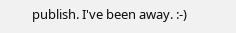publish. I've been away. :-)